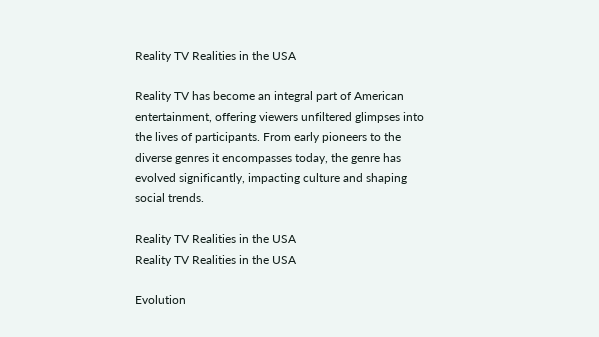Reality TV Realities in the USA

Reality TV has become an integral part of American entertainment, offering viewers unfiltered glimpses into the lives of participants. From early pioneers to the diverse genres it encompasses today, the genre has evolved significantly, impacting culture and shaping social trends.

Reality TV Realities in the USA
Reality TV Realities in the USA

Evolution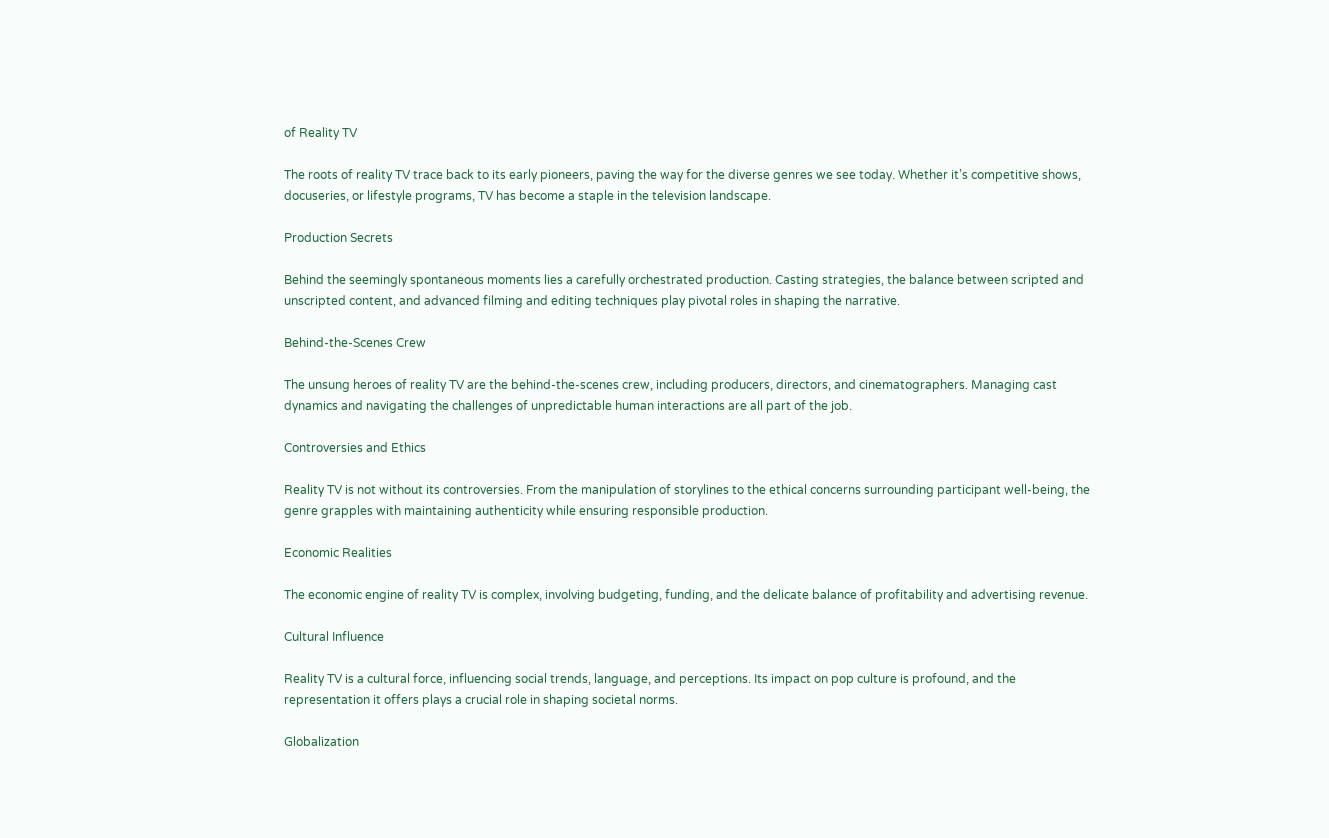of Reality TV

The roots of reality TV trace back to its early pioneers, paving the way for the diverse genres we see today. Whether it’s competitive shows, docuseries, or lifestyle programs, TV has become a staple in the television landscape.

Production Secrets

Behind the seemingly spontaneous moments lies a carefully orchestrated production. Casting strategies, the balance between scripted and unscripted content, and advanced filming and editing techniques play pivotal roles in shaping the narrative.

Behind-the-Scenes Crew

The unsung heroes of reality TV are the behind-the-scenes crew, including producers, directors, and cinematographers. Managing cast dynamics and navigating the challenges of unpredictable human interactions are all part of the job.

Controversies and Ethics

Reality TV is not without its controversies. From the manipulation of storylines to the ethical concerns surrounding participant well-being, the genre grapples with maintaining authenticity while ensuring responsible production.

Economic Realities

The economic engine of reality TV is complex, involving budgeting, funding, and the delicate balance of profitability and advertising revenue.

Cultural Influence

Reality TV is a cultural force, influencing social trends, language, and perceptions. Its impact on pop culture is profound, and the representation it offers plays a crucial role in shaping societal norms.

Globalization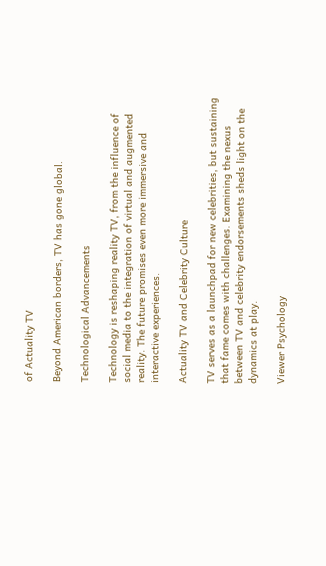of Actuality TV

Beyond American borders, TV has gone global.

Technological Advancements

Technology is reshaping reality TV, from the influence of social media to the integration of virtual and augmented reality. The future promises even more immersive and interactive experiences.

Actuality TV and Celebrity Culture

TV serves as a launchpad for new celebrities, but sustaining that fame comes with challenges. Examining the nexus between TV and celebrity endorsements sheds light on the dynamics at play.

Viewer Psychology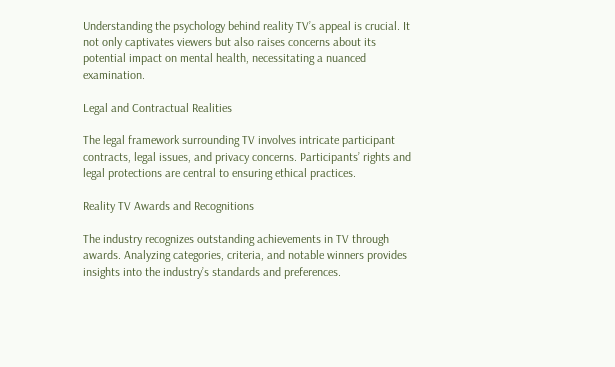Understanding the psychology behind reality TV’s appeal is crucial. It not only captivates viewers but also raises concerns about its potential impact on mental health, necessitating a nuanced examination.

Legal and Contractual Realities

The legal framework surrounding TV involves intricate participant contracts, legal issues, and privacy concerns. Participants’ rights and legal protections are central to ensuring ethical practices.

Reality TV Awards and Recognitions

The industry recognizes outstanding achievements in TV through awards. Analyzing categories, criteria, and notable winners provides insights into the industry’s standards and preferences.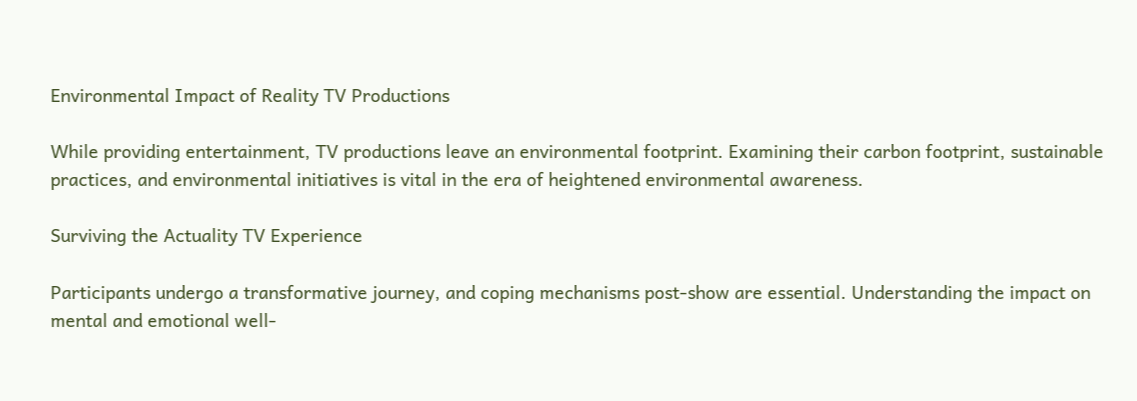Environmental Impact of Reality TV Productions

While providing entertainment, TV productions leave an environmental footprint. Examining their carbon footprint, sustainable practices, and environmental initiatives is vital in the era of heightened environmental awareness.

Surviving the Actuality TV Experience

Participants undergo a transformative journey, and coping mechanisms post-show are essential. Understanding the impact on mental and emotional well-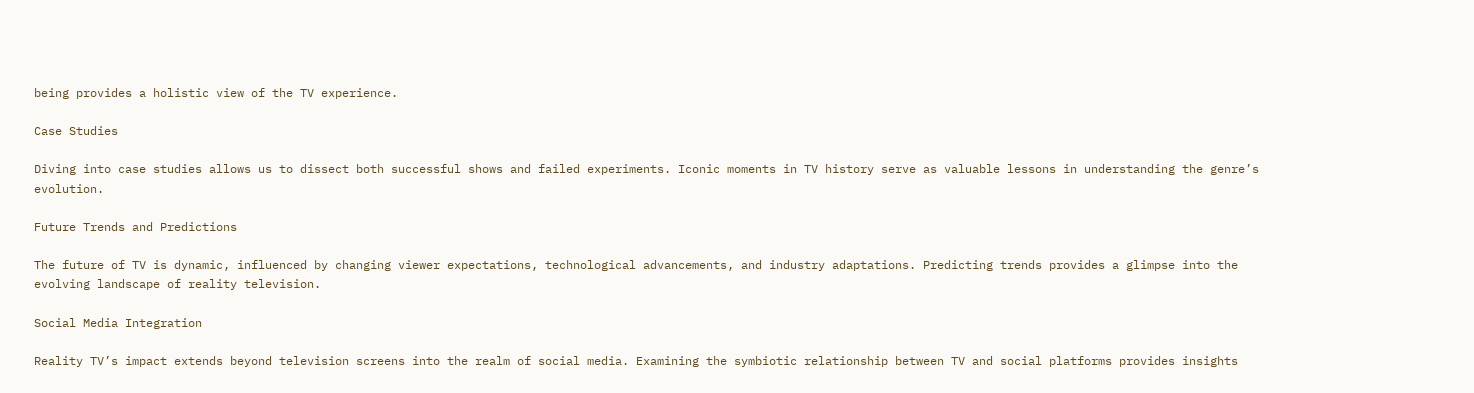being provides a holistic view of the TV experience.

Case Studies

Diving into case studies allows us to dissect both successful shows and failed experiments. Iconic moments in TV history serve as valuable lessons in understanding the genre’s evolution.

Future Trends and Predictions

The future of TV is dynamic, influenced by changing viewer expectations, technological advancements, and industry adaptations. Predicting trends provides a glimpse into the evolving landscape of reality television.

Social Media Integration

Reality TV’s impact extends beyond television screens into the realm of social media. Examining the symbiotic relationship between TV and social platforms provides insights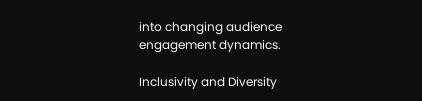into changing audience engagement dynamics.

Inclusivity and Diversity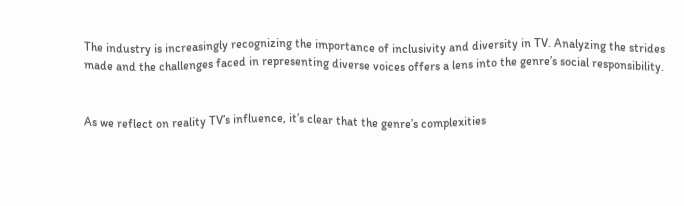The industry is increasingly recognizing the importance of inclusivity and diversity in TV. Analyzing the strides made and the challenges faced in representing diverse voices offers a lens into the genre’s social responsibility.


As we reflect on reality TV’s influence, it’s clear that the genre’s complexities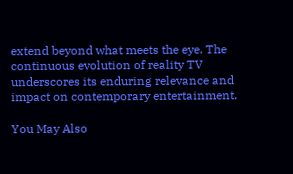extend beyond what meets the eye. The continuous evolution of reality TV underscores its enduring relevance and impact on contemporary entertainment.

You May Also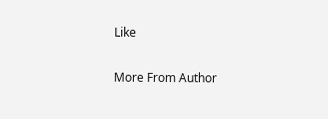Like

More From Author